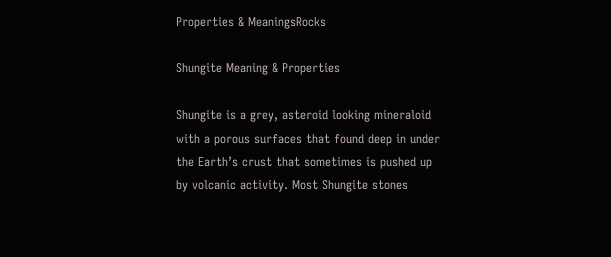Properties & MeaningsRocks

Shungite Meaning & Properties

Shungite is a grey, asteroid looking mineraloid with a porous surfaces that found deep in under the Earth’s crust that sometimes is pushed up by volcanic activity. Most Shungite stones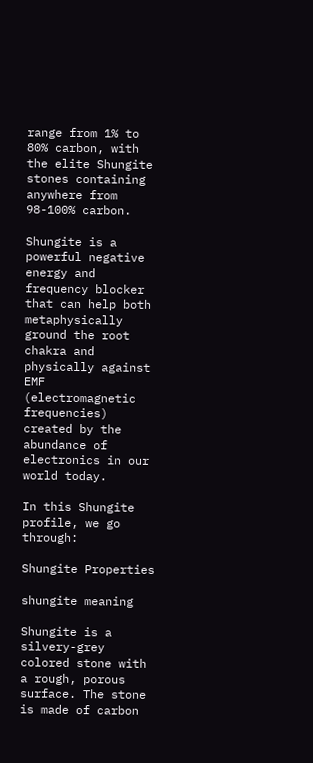range from 1% to 80% carbon, with the elite Shungite stones containing anywhere from 98-100% carbon.

Shungite is a powerful negative energy and frequency blocker that can help both metaphysically ground the root chakra and physically against EMF (electromagnetic frequencies) created by the abundance of electronics in our world today.

In this Shungite profile, we go through:

Shungite Properties

shungite meaning

Shungite is a silvery-grey colored stone with a rough, porous surface. The stone is made of carbon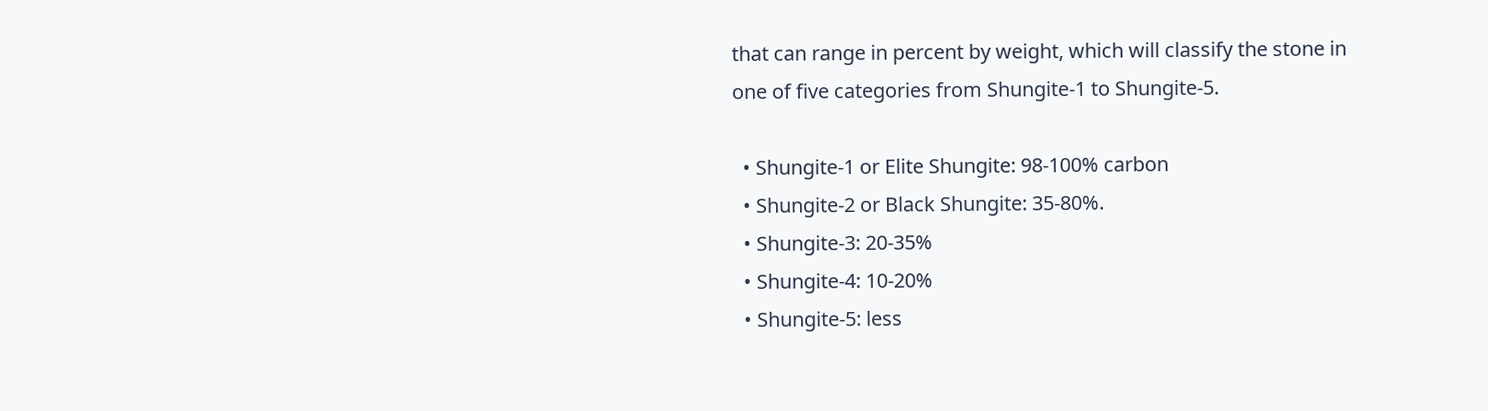that can range in percent by weight, which will classify the stone in one of five categories from Shungite-1 to Shungite-5.

  • Shungite-1 or Elite Shungite: 98-100% carbon
  • Shungite-2 or Black Shungite: 35-80%.
  • Shungite-3: 20-35%
  • Shungite-4: 10-20%
  • Shungite-5: less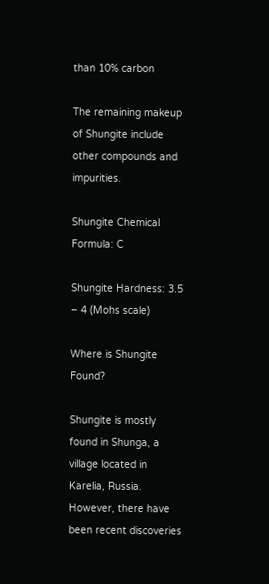than 10% carbon

The remaining makeup of Shungite include other compounds and impurities.

Shungite Chemical Formula: C

Shungite Hardness: 3.5 – 4 (Mohs scale)

Where is Shungite Found?

Shungite is mostly found in Shunga, a village located in Karelia, Russia. However, there have been recent discoveries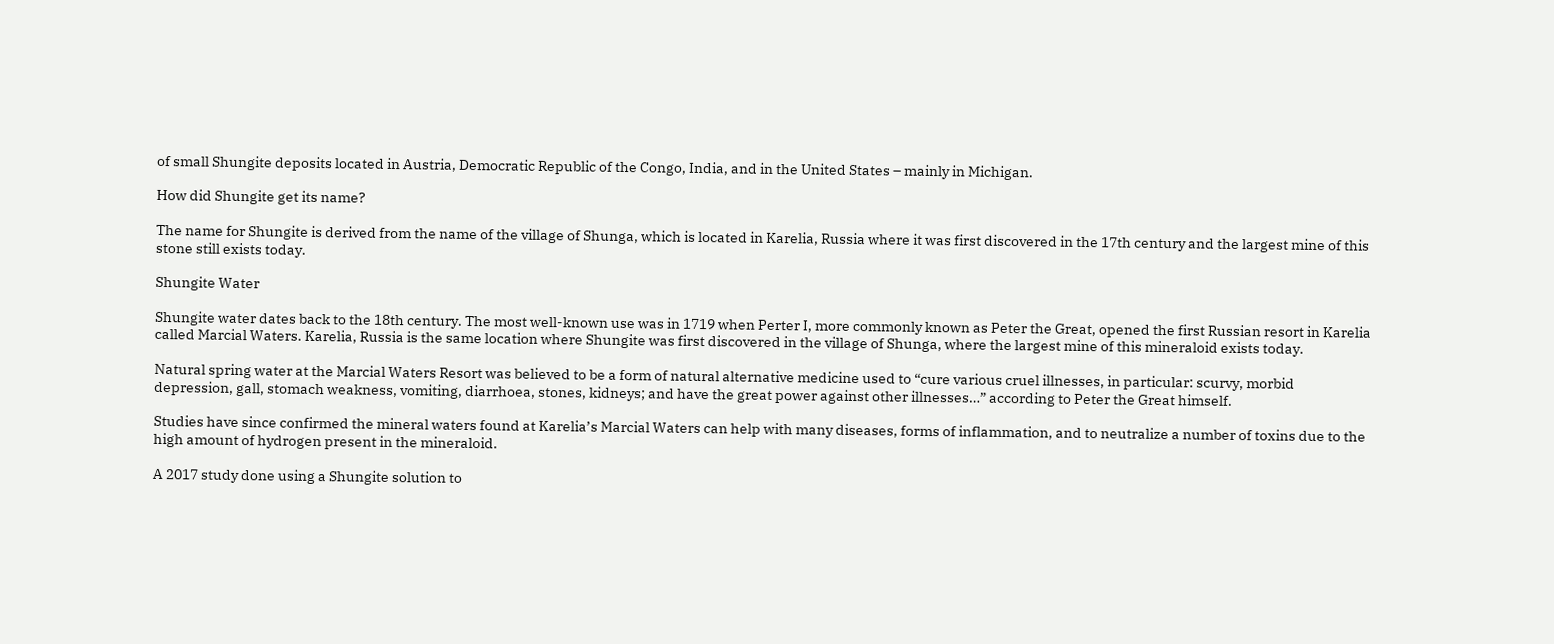of small Shungite deposits located in Austria, Democratic Republic of the Congo, India, and in the United States – mainly in Michigan.

How did Shungite get its name?

The name for Shungite is derived from the name of the village of Shunga, which is located in Karelia, Russia where it was first discovered in the 17th century and the largest mine of this stone still exists today.

Shungite Water

Shungite water dates back to the 18th century. The most well-known use was in 1719 when Perter I, more commonly known as Peter the Great, opened the first Russian resort in Karelia called Marcial Waters. Karelia, Russia is the same location where Shungite was first discovered in the village of Shunga, where the largest mine of this mineraloid exists today.

Natural spring water at the Marcial Waters Resort was believed to be a form of natural alternative medicine used to “cure various cruel illnesses, in particular: scurvy, morbid depression, gall, stomach weakness, vomiting, diarrhoea, stones, kidneys; and have the great power against other illnesses…” according to Peter the Great himself.

Studies have since confirmed the mineral waters found at Karelia’s Marcial Waters can help with many diseases, forms of inflammation, and to neutralize a number of toxins due to the high amount of hydrogen present in the mineraloid.

A 2017 study done using a Shungite solution to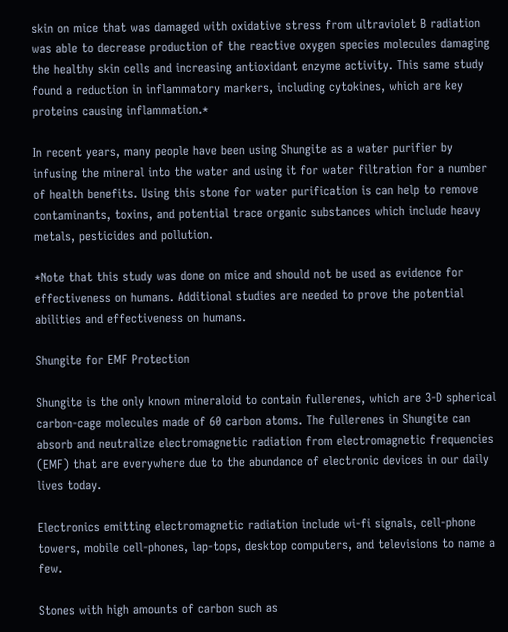skin on mice that was damaged with oxidative stress from ultraviolet B radiation was able to decrease production of the reactive oxygen species molecules damaging the healthy skin cells and increasing antioxidant enzyme activity. This same study found a reduction in inflammatory markers, including cytokines, which are key proteins causing inflammation.*

In recent years, many people have been using Shungite as a water purifier by infusing the mineral into the water and using it for water filtration for a number of health benefits. Using this stone for water purification is can help to remove contaminants, toxins, and potential trace organic substances which include heavy metals, pesticides and pollution.

*Note that this study was done on mice and should not be used as evidence for effectiveness on humans. Additional studies are needed to prove the potential abilities and effectiveness on humans.

Shungite for EMF Protection

Shungite is the only known mineraloid to contain fullerenes, which are 3-D spherical carbon-cage molecules made of 60 carbon atoms. The fullerenes in Shungite can absorb and neutralize electromagnetic radiation from electromagnetic frequencies (EMF) that are everywhere due to the abundance of electronic devices in our daily lives today.

Electronics emitting electromagnetic radiation include wi-fi signals, cell-phone towers, mobile cell-phones, lap-tops, desktop computers, and televisions to name a few.

Stones with high amounts of carbon such as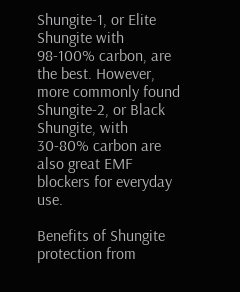Shungite-1, or Elite Shungite with 98-100% carbon, are the best. However, more commonly found Shungite-2, or Black Shungite, with 30-80% carbon are also great EMF blockers for everyday use.

Benefits of Shungite protection from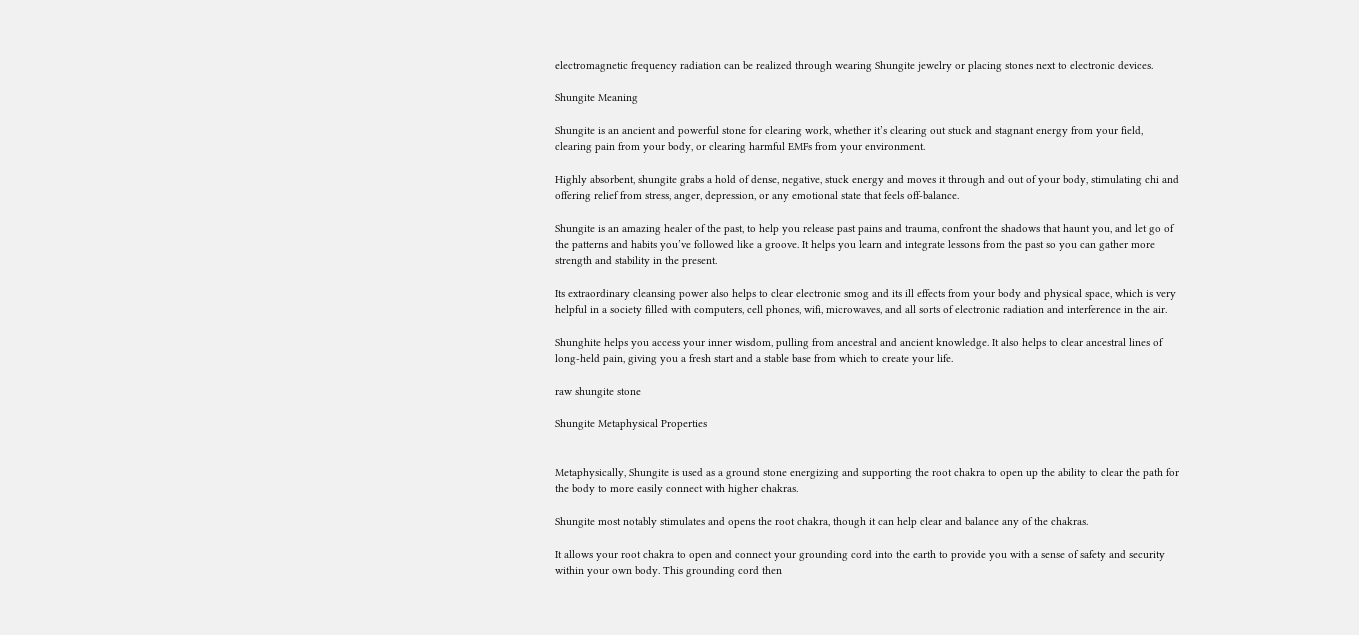electromagnetic frequency radiation can be realized through wearing Shungite jewelry or placing stones next to electronic devices.

Shungite Meaning

Shungite is an ancient and powerful stone for clearing work, whether it’s clearing out stuck and stagnant energy from your field, clearing pain from your body, or clearing harmful EMFs from your environment.

Highly absorbent, shungite grabs a hold of dense, negative, stuck energy and moves it through and out of your body, stimulating chi and offering relief from stress, anger, depression, or any emotional state that feels off-balance.

Shungite is an amazing healer of the past, to help you release past pains and trauma, confront the shadows that haunt you, and let go of the patterns and habits you’ve followed like a groove. It helps you learn and integrate lessons from the past so you can gather more strength and stability in the present.

Its extraordinary cleansing power also helps to clear electronic smog and its ill effects from your body and physical space, which is very helpful in a society filled with computers, cell phones, wifi, microwaves, and all sorts of electronic radiation and interference in the air.

Shunghite helps you access your inner wisdom, pulling from ancestral and ancient knowledge. It also helps to clear ancestral lines of long-held pain, giving you a fresh start and a stable base from which to create your life.

raw shungite stone

Shungite Metaphysical Properties


Metaphysically, Shungite is used as a ground stone energizing and supporting the root chakra to open up the ability to clear the path for the body to more easily connect with higher chakras.

Shungite most notably stimulates and opens the root chakra, though it can help clear and balance any of the chakras.

It allows your root chakra to open and connect your grounding cord into the earth to provide you with a sense of safety and security within your own body. This grounding cord then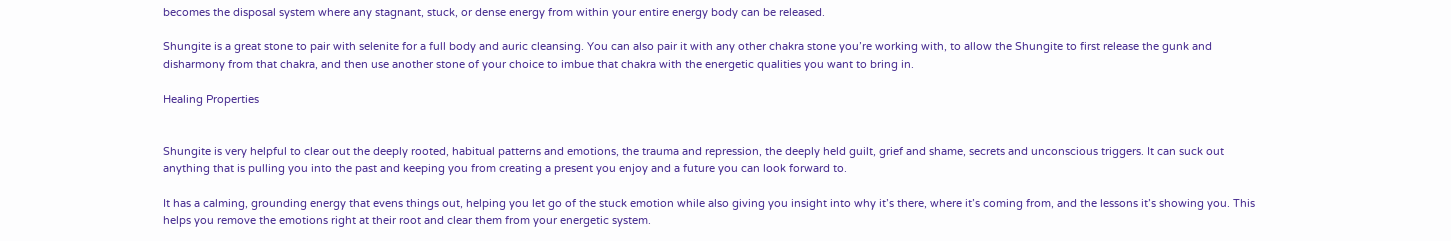becomes the disposal system where any stagnant, stuck, or dense energy from within your entire energy body can be released.

Shungite is a great stone to pair with selenite for a full body and auric cleansing. You can also pair it with any other chakra stone you’re working with, to allow the Shungite to first release the gunk and disharmony from that chakra, and then use another stone of your choice to imbue that chakra with the energetic qualities you want to bring in.

Healing Properties


Shungite is very helpful to clear out the deeply rooted, habitual patterns and emotions, the trauma and repression, the deeply held guilt, grief and shame, secrets and unconscious triggers. It can suck out anything that is pulling you into the past and keeping you from creating a present you enjoy and a future you can look forward to.

It has a calming, grounding energy that evens things out, helping you let go of the stuck emotion while also giving you insight into why it’s there, where it’s coming from, and the lessons it’s showing you. This helps you remove the emotions right at their root and clear them from your energetic system.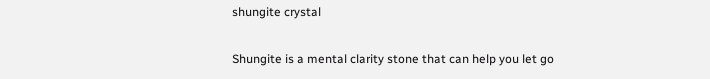shungite crystal

Shungite is a mental clarity stone that can help you let go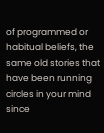of programmed or habitual beliefs, the same old stories that have been running circles in your mind since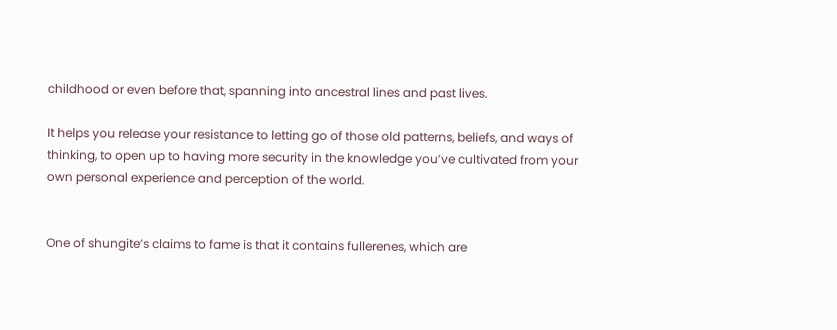childhood or even before that, spanning into ancestral lines and past lives.

It helps you release your resistance to letting go of those old patterns, beliefs, and ways of thinking, to open up to having more security in the knowledge you’ve cultivated from your own personal experience and perception of the world.


One of shungite’s claims to fame is that it contains fullerenes, which are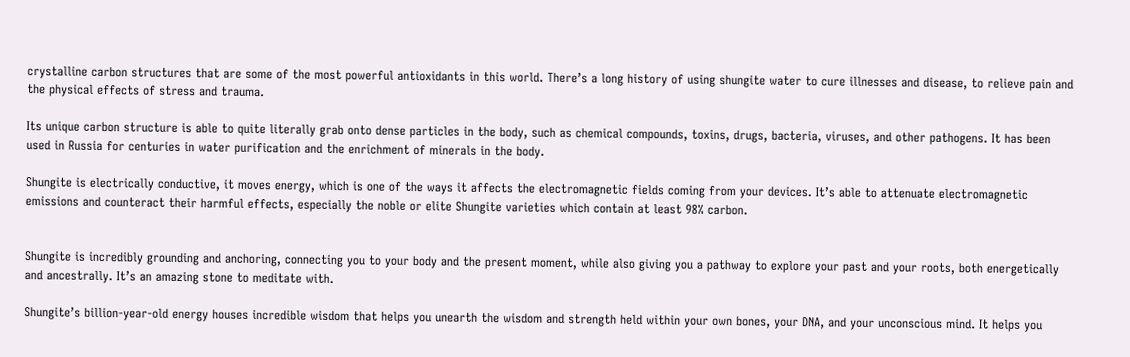crystalline carbon structures that are some of the most powerful antioxidants in this world. There’s a long history of using shungite water to cure illnesses and disease, to relieve pain and the physical effects of stress and trauma.

Its unique carbon structure is able to quite literally grab onto dense particles in the body, such as chemical compounds, toxins, drugs, bacteria, viruses, and other pathogens. It has been used in Russia for centuries in water purification and the enrichment of minerals in the body.

Shungite is electrically conductive, it moves energy, which is one of the ways it affects the electromagnetic fields coming from your devices. It’s able to attenuate electromagnetic emissions and counteract their harmful effects, especially the noble or elite Shungite varieties which contain at least 98% carbon.


Shungite is incredibly grounding and anchoring, connecting you to your body and the present moment, while also giving you a pathway to explore your past and your roots, both energetically and ancestrally. It’s an amazing stone to meditate with.

Shungite’s billion-year-old energy houses incredible wisdom that helps you unearth the wisdom and strength held within your own bones, your DNA, and your unconscious mind. It helps you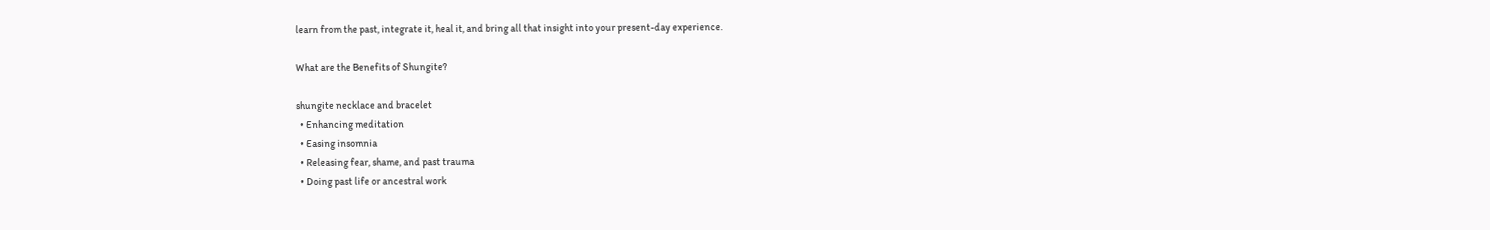learn from the past, integrate it, heal it, and bring all that insight into your present-day experience.

What are the Benefits of Shungite?

shungite necklace and bracelet
  • Enhancing meditation
  • Easing insomnia
  • Releasing fear, shame, and past trauma
  • Doing past life or ancestral work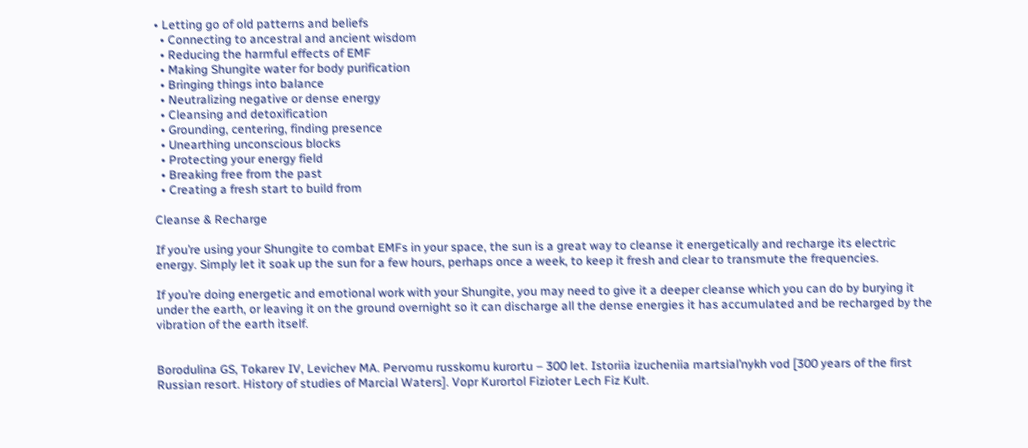• Letting go of old patterns and beliefs
  • Connecting to ancestral and ancient wisdom
  • Reducing the harmful effects of EMF
  • Making Shungite water for body purification
  • Bringing things into balance
  • Neutralizing negative or dense energy
  • Cleansing and detoxification
  • Grounding, centering, finding presence
  • Unearthing unconscious blocks
  • Protecting your energy field
  • Breaking free from the past
  • Creating a fresh start to build from

Cleanse & Recharge

If you’re using your Shungite to combat EMFs in your space, the sun is a great way to cleanse it energetically and recharge its electric energy. Simply let it soak up the sun for a few hours, perhaps once a week, to keep it fresh and clear to transmute the frequencies.

If you’re doing energetic and emotional work with your Shungite, you may need to give it a deeper cleanse which you can do by burying it under the earth, or leaving it on the ground overnight so it can discharge all the dense energies it has accumulated and be recharged by the vibration of the earth itself.


Borodulina GS, Tokarev IV, Levichev MA. Pervomu russkomu kurortu – 300 let. Istoriia izucheniia martsial’nykh vod [300 years of the first Russian resort. History of studies of Marcial Waters]. Vopr Kurortol Fizioter Lech Fiz Kult.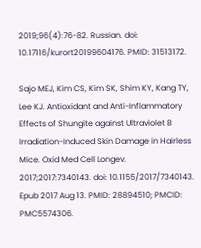2019;96(4):76-82. Russian. doi: 10.17116/kurort20199604176. PMID: 31513172.

Sajo MEJ, Kim CS, Kim SK, Shim KY, Kang TY, Lee KJ. Antioxidant and Anti-Inflammatory Effects of Shungite against Ultraviolet B Irradiation-Induced Skin Damage in Hairless Mice. Oxid Med Cell Longev. 2017;2017:7340143. doi: 10.1155/2017/7340143. Epub 2017 Aug 13. PMID: 28894510; PMCID: PMC5574306.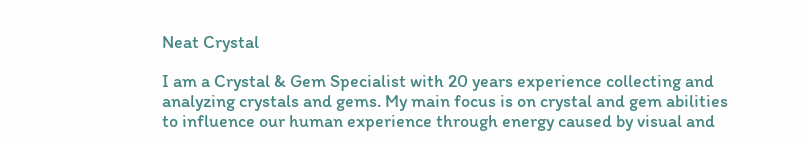Neat Crystal

I am a Crystal & Gem Specialist with 20 years experience collecting and analyzing crystals and gems. My main focus is on crystal and gem abilities to influence our human experience through energy caused by visual and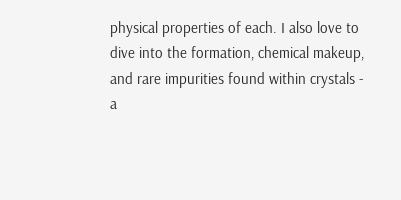physical properties of each. I also love to dive into the formation, chemical makeup, and rare impurities found within crystals - a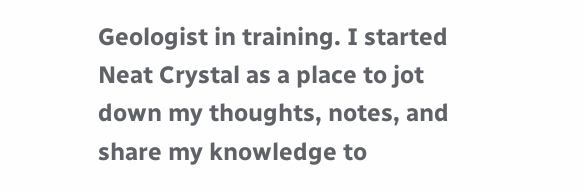Geologist in training. I started Neat Crystal as a place to jot down my thoughts, notes, and share my knowledge to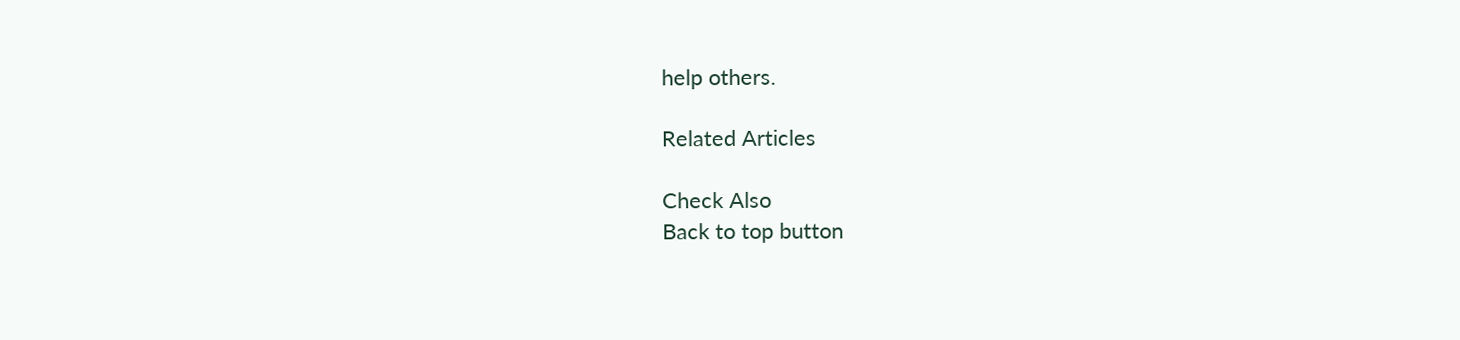help others.

Related Articles

Check Also
Back to top button